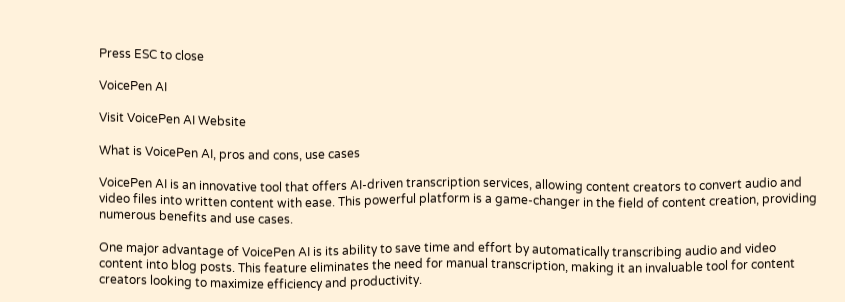Press ESC to close

VoicePen AI

Visit VoicePen AI Website

What is VoicePen AI, pros and cons, use cases

VoicePen AI is an innovative tool that offers AI-driven transcription services, allowing content creators to convert audio and video files into written content with ease. This powerful platform is a game-changer in the field of content creation, providing numerous benefits and use cases.

One major advantage of VoicePen AI is its ability to save time and effort by automatically transcribing audio and video content into blog posts. This feature eliminates the need for manual transcription, making it an invaluable tool for content creators looking to maximize efficiency and productivity.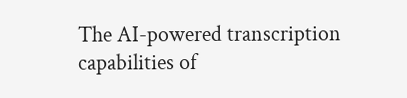The AI-powered transcription capabilities of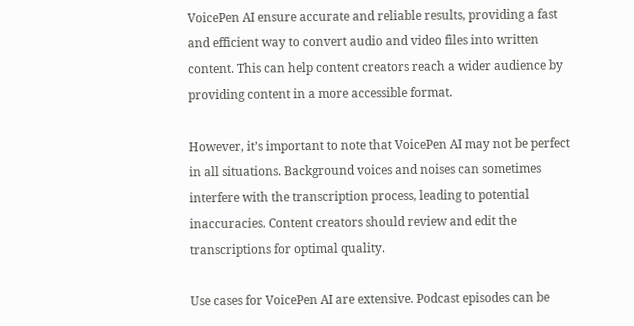VoicePen AI ensure accurate and reliable results, providing a fast and efficient way to convert audio and video files into written content. This can help content creators reach a wider audience by providing content in a more accessible format.

However, it’s important to note that VoicePen AI may not be perfect in all situations. Background voices and noises can sometimes interfere with the transcription process, leading to potential inaccuracies. Content creators should review and edit the transcriptions for optimal quality.

Use cases for VoicePen AI are extensive. Podcast episodes can be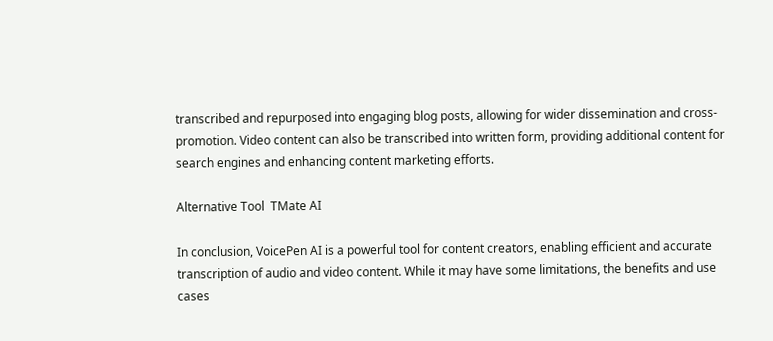transcribed and repurposed into engaging blog posts, allowing for wider dissemination and cross-promotion. Video content can also be transcribed into written form, providing additional content for search engines and enhancing content marketing efforts.

Alternative Tool  TMate AI

In conclusion, VoicePen AI is a powerful tool for content creators, enabling efficient and accurate transcription of audio and video content. While it may have some limitations, the benefits and use cases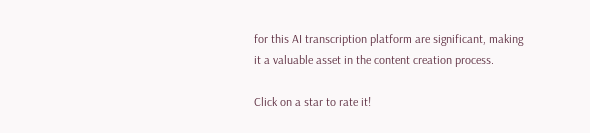for this AI transcription platform are significant, making it a valuable asset in the content creation process.

Click on a star to rate it!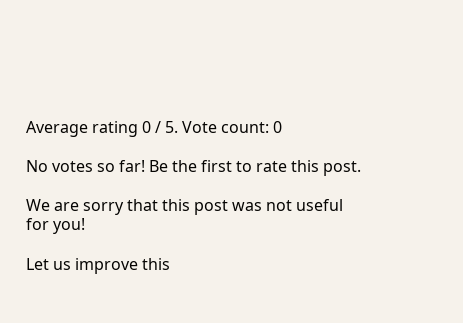Average rating 0 / 5. Vote count: 0

No votes so far! Be the first to rate this post.

We are sorry that this post was not useful for you!

Let us improve this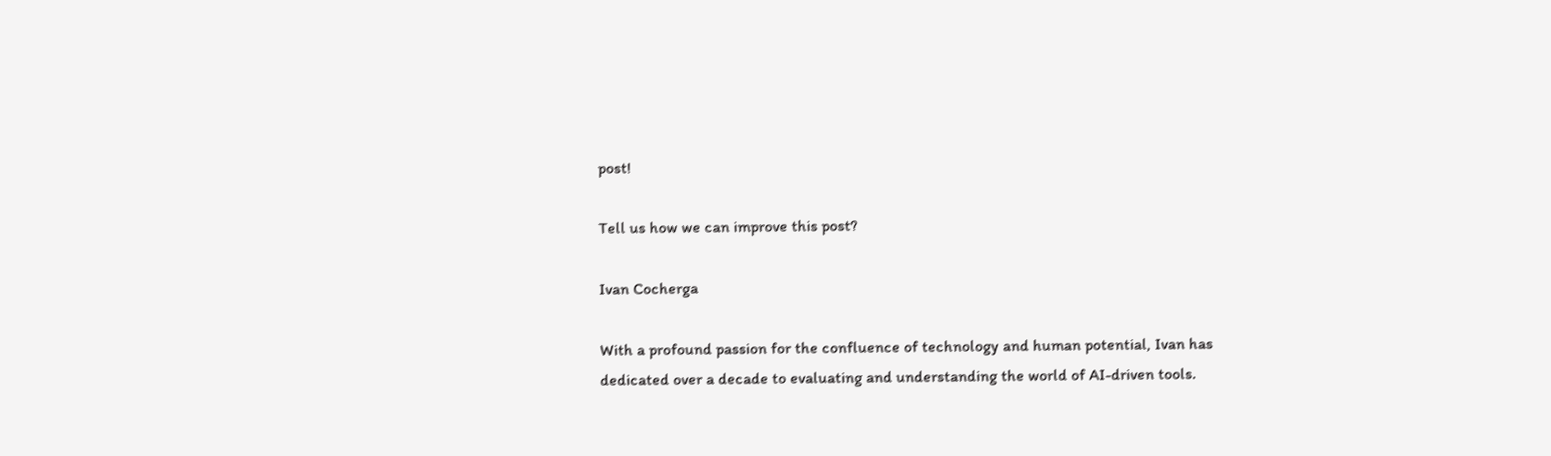post!

Tell us how we can improve this post?

Ivan Cocherga

With a profound passion for the confluence of technology and human potential, Ivan has dedicated over a decade to evaluating and understanding the world of AI-driven tools.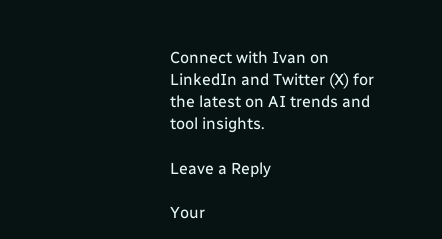Connect with Ivan on LinkedIn and Twitter (X) for the latest on AI trends and tool insights.

Leave a Reply

Your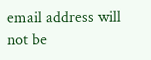email address will not be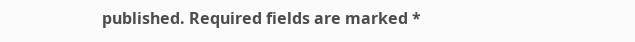published. Required fields are marked *